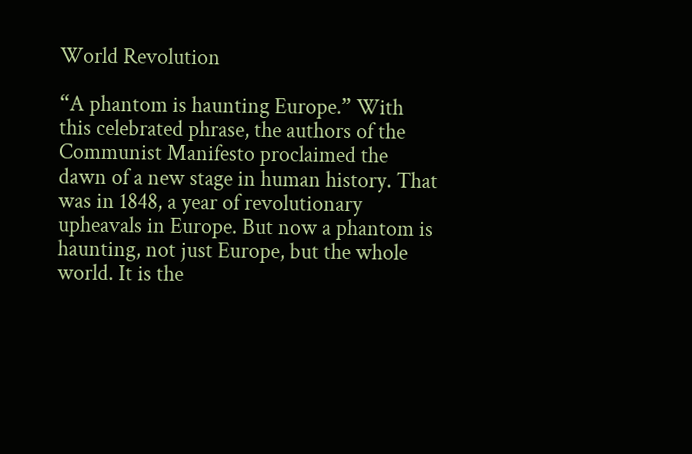World Revolution

“A phantom is haunting Europe.” With this celebrated phrase, the authors of the Communist Manifesto proclaimed the dawn of a new stage in human history. That was in 1848, a year of revolutionary upheavals in Europe. But now a phantom is haunting, not just Europe, but the whole world. It is the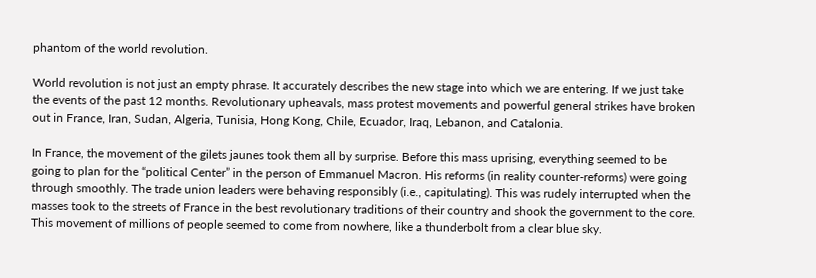phantom of the world revolution.

World revolution is not just an empty phrase. It accurately describes the new stage into which we are entering. If we just take the events of the past 12 months. Revolutionary upheavals, mass protest movements and powerful general strikes have broken out in France, Iran, Sudan, Algeria, Tunisia, Hong Kong, Chile, Ecuador, Iraq, Lebanon, and Catalonia.

In France, the movement of the gilets jaunes took them all by surprise. Before this mass uprising, everything seemed to be going to plan for the “political Center” in the person of Emmanuel Macron. His reforms (in reality counter-reforms) were going through smoothly. The trade union leaders were behaving responsibly (i.e., capitulating). This was rudely interrupted when the masses took to the streets of France in the best revolutionary traditions of their country and shook the government to the core. This movement of millions of people seemed to come from nowhere, like a thunderbolt from a clear blue sky.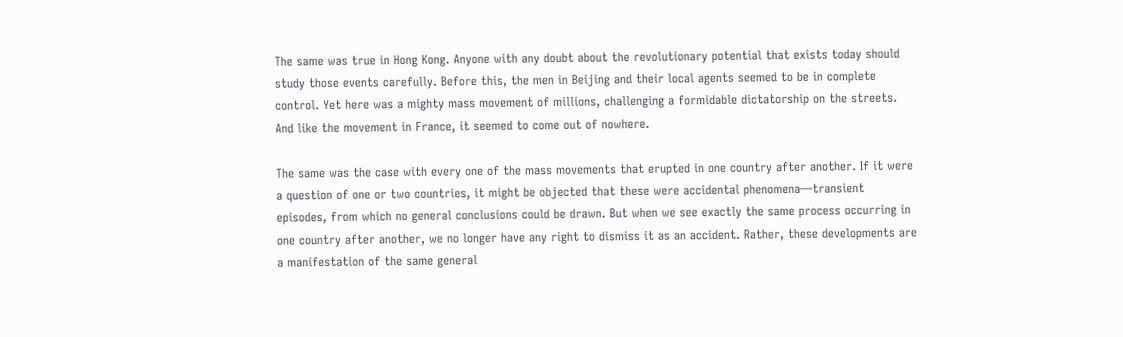The same was true in Hong Kong. Anyone with any doubt about the revolutionary potential that exists today should study those events carefully. Before this, the men in Beijing and their local agents seemed to be in complete control. Yet here was a mighty mass movement of millions, challenging a formidable dictatorship on the streets. And like the movement in France, it seemed to come out of nowhere.

The same was the case with every one of the mass movements that erupted in one country after another. If it were a question of one or two countries, it might be objected that these were accidental phenomena—transient episodes, from which no general conclusions could be drawn. But when we see exactly the same process occurring in one country after another, we no longer have any right to dismiss it as an accident. Rather, these developments are a manifestation of the same general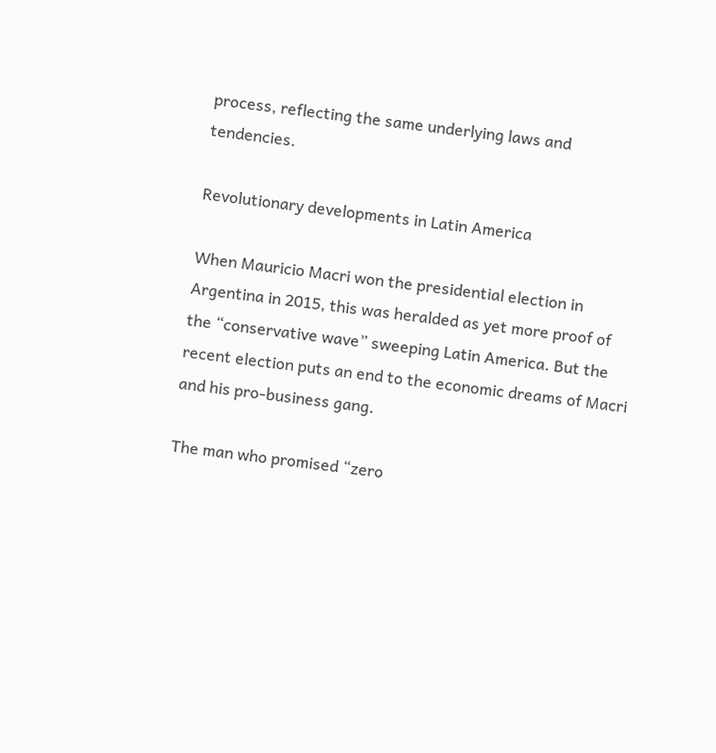process, reflecting the same underlying laws and tendencies.

Revolutionary developments in Latin America

When Mauricio Macri won the presidential election in Argentina in 2015, this was heralded as yet more proof of the “conservative wave” sweeping Latin America. But the recent election puts an end to the economic dreams of Macri and his pro-business gang.

The man who promised “zero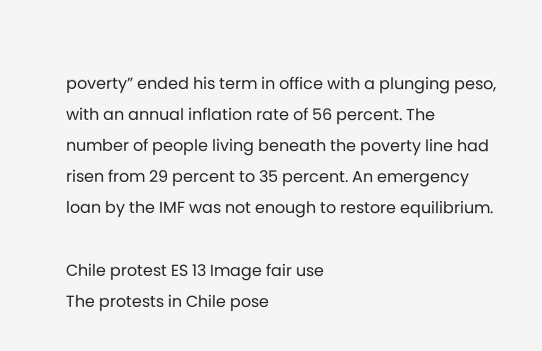poverty” ended his term in office with a plunging peso, with an annual inflation rate of 56 percent. The number of people living beneath the poverty line had risen from 29 percent to 35 percent. An emergency loan by the IMF was not enough to restore equilibrium.

Chile protest ES 13 Image fair use
The protests in Chile pose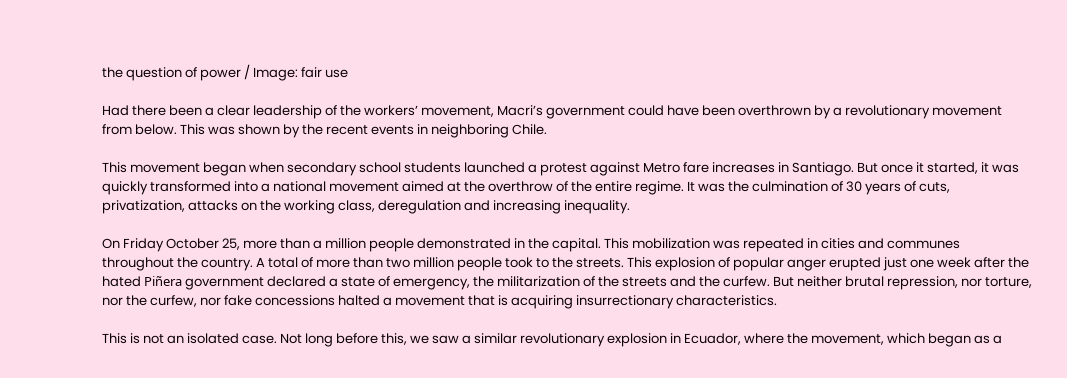the question of power / Image: fair use

Had there been a clear leadership of the workers’ movement, Macri’s government could have been overthrown by a revolutionary movement from below. This was shown by the recent events in neighboring Chile.

This movement began when secondary school students launched a protest against Metro fare increases in Santiago. But once it started, it was quickly transformed into a national movement aimed at the overthrow of the entire regime. It was the culmination of 30 years of cuts, privatization, attacks on the working class, deregulation and increasing inequality.

On Friday October 25, more than a million people demonstrated in the capital. This mobilization was repeated in cities and communes throughout the country. A total of more than two million people took to the streets. This explosion of popular anger erupted just one week after the hated Piñera government declared a state of emergency, the militarization of the streets and the curfew. But neither brutal repression, nor torture, nor the curfew, nor fake concessions halted a movement that is acquiring insurrectionary characteristics.

This is not an isolated case. Not long before this, we saw a similar revolutionary explosion in Ecuador, where the movement, which began as a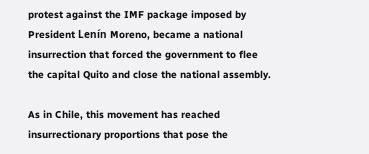protest against the IMF package imposed by President Lenín Moreno, became a national insurrection that forced the government to flee the capital Quito and close the national assembly.

As in Chile, this movement has reached insurrectionary proportions that pose the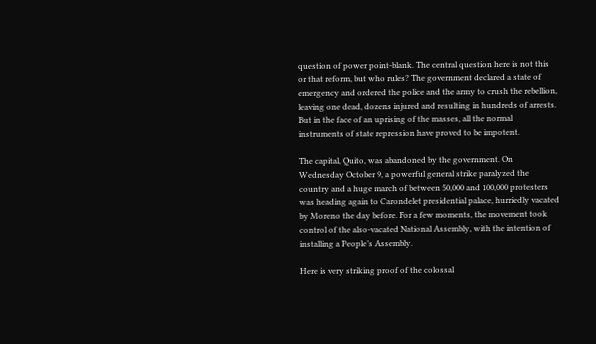question of power point-blank. The central question here is not this or that reform, but who rules? The government declared a state of emergency and ordered the police and the army to crush the rebellion, leaving one dead, dozens injured and resulting in hundreds of arrests. But in the face of an uprising of the masses, all the normal instruments of state repression have proved to be impotent.

The capital, Quito, was abandoned by the government. On Wednesday October 9, a powerful general strike paralyzed the country and a huge march of between 50,000 and 100,000 protesters was heading again to Carondelet presidential palace, hurriedly vacated by Moreno the day before. For a few moments, the movement took control of the also-vacated National Assembly, with the intention of installing a People’s Assembly.

Here is very striking proof of the colossal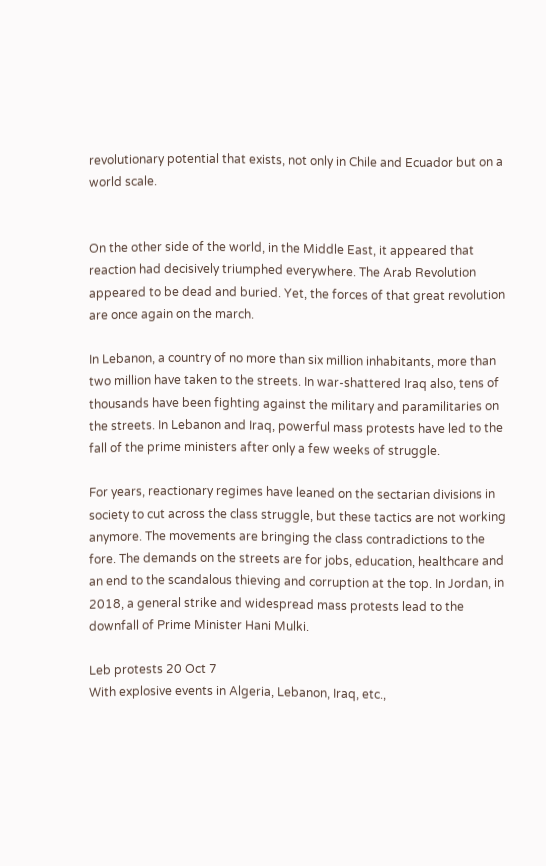revolutionary potential that exists, not only in Chile and Ecuador but on a world scale.


On the other side of the world, in the Middle East, it appeared that reaction had decisively triumphed everywhere. The Arab Revolution appeared to be dead and buried. Yet, the forces of that great revolution are once again on the march.

In Lebanon, a country of no more than six million inhabitants, more than two million have taken to the streets. In war-shattered Iraq also, tens of thousands have been fighting against the military and paramilitaries on the streets. In Lebanon and Iraq, powerful mass protests have led to the fall of the prime ministers after only a few weeks of struggle.

For years, reactionary regimes have leaned on the sectarian divisions in society to cut across the class struggle, but these tactics are not working anymore. The movements are bringing the class contradictions to the fore. The demands on the streets are for jobs, education, healthcare and an end to the scandalous thieving and corruption at the top. In Jordan, in 2018, a general strike and widespread mass protests lead to the downfall of Prime Minister Hani Mulki.

Leb protests 20 Oct 7
With explosive events in Algeria, Lebanon, Iraq, etc.,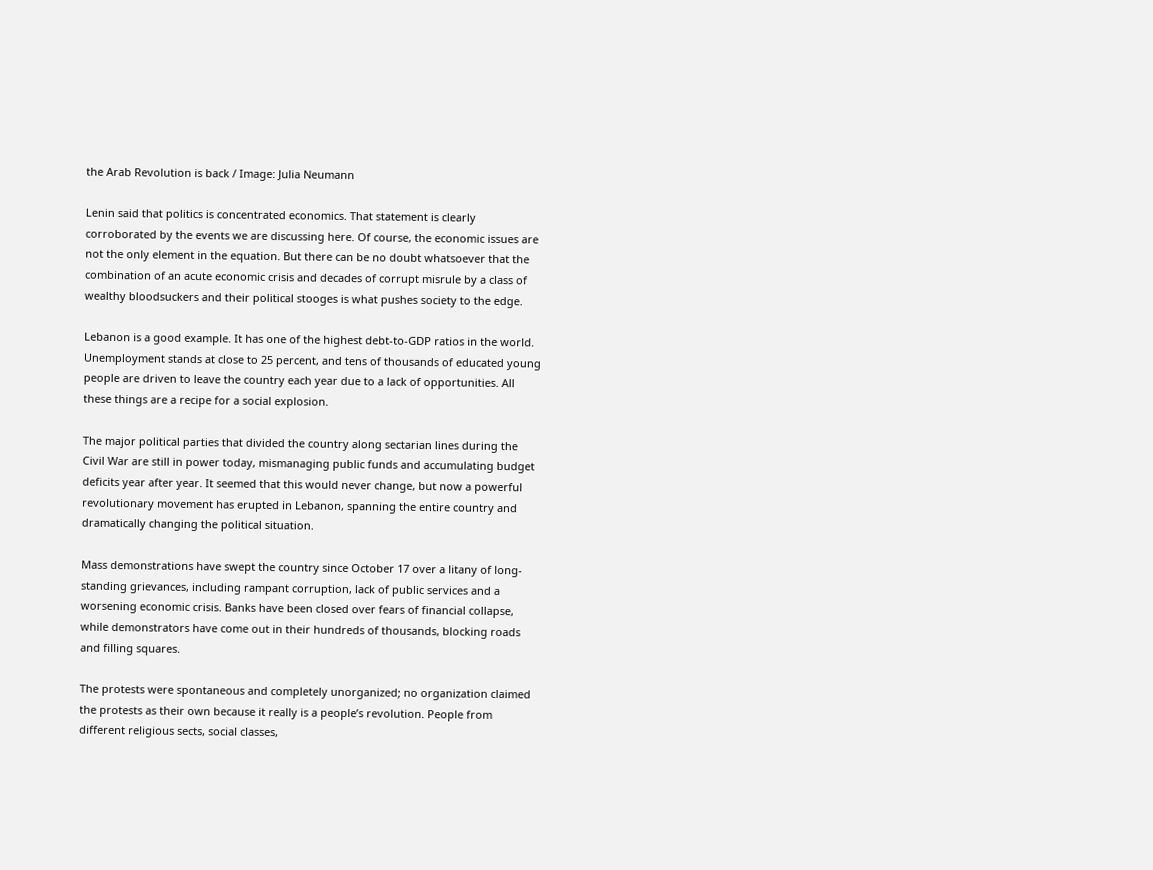the Arab Revolution is back / Image: Julia Neumann

Lenin said that politics is concentrated economics. That statement is clearly corroborated by the events we are discussing here. Of course, the economic issues are not the only element in the equation. But there can be no doubt whatsoever that the combination of an acute economic crisis and decades of corrupt misrule by a class of wealthy bloodsuckers and their political stooges is what pushes society to the edge.

Lebanon is a good example. It has one of the highest debt-to-GDP ratios in the world. Unemployment stands at close to 25 percent, and tens of thousands of educated young people are driven to leave the country each year due to a lack of opportunities. All these things are a recipe for a social explosion.

The major political parties that divided the country along sectarian lines during the Civil War are still in power today, mismanaging public funds and accumulating budget deficits year after year. It seemed that this would never change, but now a powerful revolutionary movement has erupted in Lebanon, spanning the entire country and dramatically changing the political situation.

Mass demonstrations have swept the country since October 17 over a litany of long-standing grievances, including rampant corruption, lack of public services and a worsening economic crisis. Banks have been closed over fears of financial collapse, while demonstrators have come out in their hundreds of thousands, blocking roads and filling squares.

The protests were spontaneous and completely unorganized; no organization claimed the protests as their own because it really is a people’s revolution. People from different religious sects, social classes,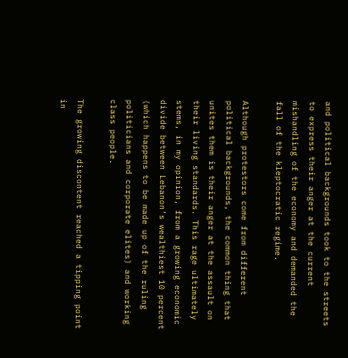and political backgrounds took to the streets to express their anger at the current mishandling of the economy and demanded the fall of the kleptocratic regime.

Although protestors come from different political backgrounds, the common thing that unites them is their anger at the assault on their living standards. This rage ultimately stems, in my opinion, from a growing economic divide between Lebanon’s wealthiest 10 percent (which happens to be made up of the ruling politicians and corporate elites) and working class people.

The growing discontent reached a tipping point in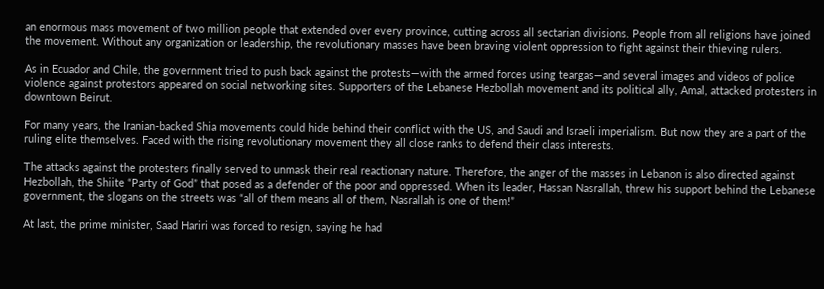an enormous mass movement of two million people that extended over every province, cutting across all sectarian divisions. People from all religions have joined the movement. Without any organization or leadership, the revolutionary masses have been braving violent oppression to fight against their thieving rulers.

As in Ecuador and Chile, the government tried to push back against the protests—with the armed forces using teargas—and several images and videos of police violence against protestors appeared on social networking sites. Supporters of the Lebanese Hezbollah movement and its political ally, Amal, attacked protesters in downtown Beirut.

For many years, the Iranian-backed Shia movements could hide behind their conflict with the US, and Saudi and Israeli imperialism. But now they are a part of the ruling elite themselves. Faced with the rising revolutionary movement they all close ranks to defend their class interests.

The attacks against the protesters finally served to unmask their real reactionary nature. Therefore, the anger of the masses in Lebanon is also directed against Hezbollah, the Shiite “Party of God” that posed as a defender of the poor and oppressed. When its leader, Hassan Nasrallah, threw his support behind the Lebanese government, the slogans on the streets was “all of them means all of them, Nasrallah is one of them!”

At last, the prime minister, Saad Hariri was forced to resign, saying he had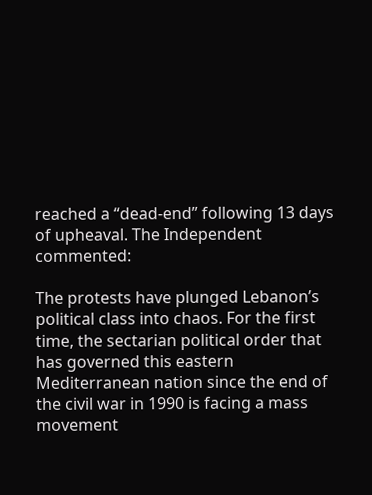reached a “dead-end” following 13 days of upheaval. The Independent commented:

The protests have plunged Lebanon’s political class into chaos. For the first time, the sectarian political order that has governed this eastern Mediterranean nation since the end of the civil war in 1990 is facing a mass movement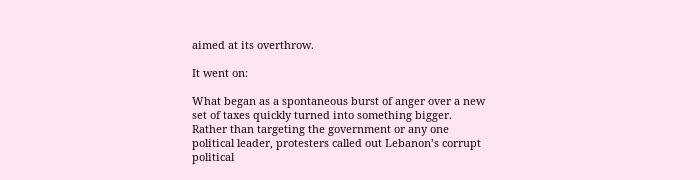aimed at its overthrow.

It went on:

What began as a spontaneous burst of anger over a new set of taxes quickly turned into something bigger. Rather than targeting the government or any one political leader, protesters called out Lebanon’s corrupt political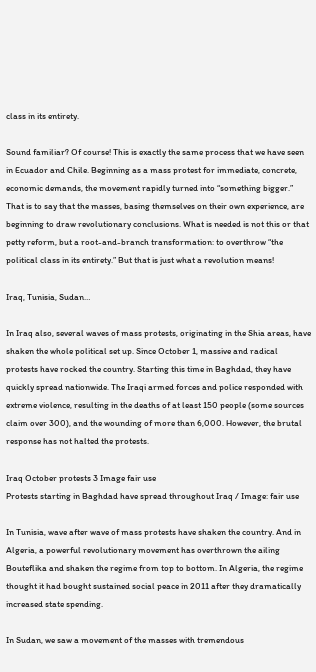class in its entirety.

Sound familiar? Of course! This is exactly the same process that we have seen in Ecuador and Chile. Beginning as a mass protest for immediate, concrete, economic demands, the movement rapidly turned into “something bigger.” That is to say that the masses, basing themselves on their own experience, are beginning to draw revolutionary conclusions. What is needed is not this or that petty reform, but a root-and-branch transformation: to overthrow “the political class in its entirety.” But that is just what a revolution means!

Iraq, Tunisia, Sudan…

In Iraq also, several waves of mass protests, originating in the Shia areas, have shaken the whole political set up. Since October 1, massive and radical protests have rocked the country. Starting this time in Baghdad, they have quickly spread nationwide. The Iraqi armed forces and police responded with extreme violence, resulting in the deaths of at least 150 people (some sources claim over 300), and the wounding of more than 6,000. However, the brutal response has not halted the protests.

Iraq October protests 3 Image fair use
Protests starting in Baghdad have spread throughout Iraq / Image: fair use

In Tunisia, wave after wave of mass protests have shaken the country. And in Algeria, a powerful revolutionary movement has overthrown the ailing Bouteflika and shaken the regime from top to bottom. In Algeria, the regime thought it had bought sustained social peace in 2011 after they dramatically increased state spending.

In Sudan, we saw a movement of the masses with tremendous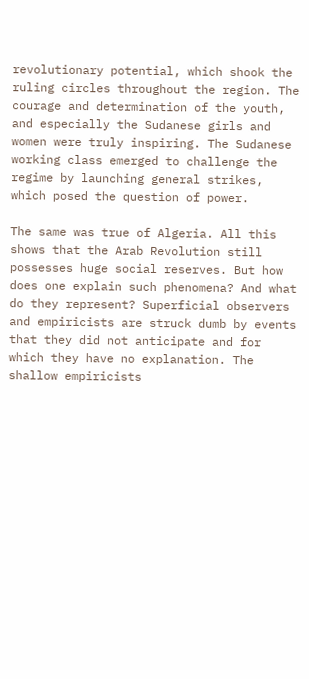revolutionary potential, which shook the ruling circles throughout the region. The courage and determination of the youth, and especially the Sudanese girls and women were truly inspiring. The Sudanese working class emerged to challenge the regime by launching general strikes, which posed the question of power.

The same was true of Algeria. All this shows that the Arab Revolution still possesses huge social reserves. But how does one explain such phenomena? And what do they represent? Superficial observers and empiricists are struck dumb by events that they did not anticipate and for which they have no explanation. The shallow empiricists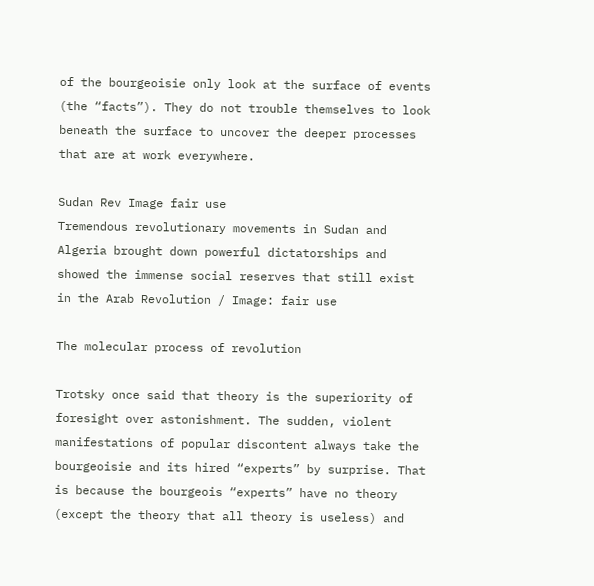of the bourgeoisie only look at the surface of events (the “facts”). They do not trouble themselves to look beneath the surface to uncover the deeper processes that are at work everywhere.

Sudan Rev Image fair use
Tremendous revolutionary movements in Sudan and Algeria brought down powerful dictatorships and showed the immense social reserves that still exist in the Arab Revolution / Image: fair use

The molecular process of revolution

Trotsky once said that theory is the superiority of foresight over astonishment. The sudden, violent manifestations of popular discontent always take the bourgeoisie and its hired “experts” by surprise. That is because the bourgeois “experts” have no theory (except the theory that all theory is useless) and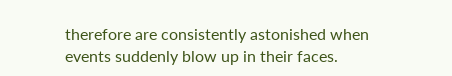therefore are consistently astonished when events suddenly blow up in their faces.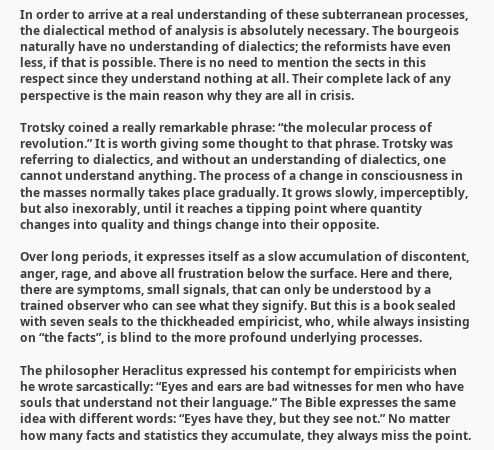In order to arrive at a real understanding of these subterranean processes, the dialectical method of analysis is absolutely necessary. The bourgeois naturally have no understanding of dialectics; the reformists have even less, if that is possible. There is no need to mention the sects in this respect since they understand nothing at all. Their complete lack of any perspective is the main reason why they are all in crisis.

Trotsky coined a really remarkable phrase: “the molecular process of revolution.” It is worth giving some thought to that phrase. Trotsky was referring to dialectics, and without an understanding of dialectics, one cannot understand anything. The process of a change in consciousness in the masses normally takes place gradually. It grows slowly, imperceptibly, but also inexorably, until it reaches a tipping point where quantity changes into quality and things change into their opposite.

Over long periods, it expresses itself as a slow accumulation of discontent, anger, rage, and above all frustration below the surface. Here and there, there are symptoms, small signals, that can only be understood by a trained observer who can see what they signify. But this is a book sealed with seven seals to the thickheaded empiricist, who, while always insisting on “the facts”, is blind to the more profound underlying processes.

The philosopher Heraclitus expressed his contempt for empiricists when he wrote sarcastically: “Eyes and ears are bad witnesses for men who have souls that understand not their language.” The Bible expresses the same idea with different words: “Eyes have they, but they see not.” No matter how many facts and statistics they accumulate, they always miss the point.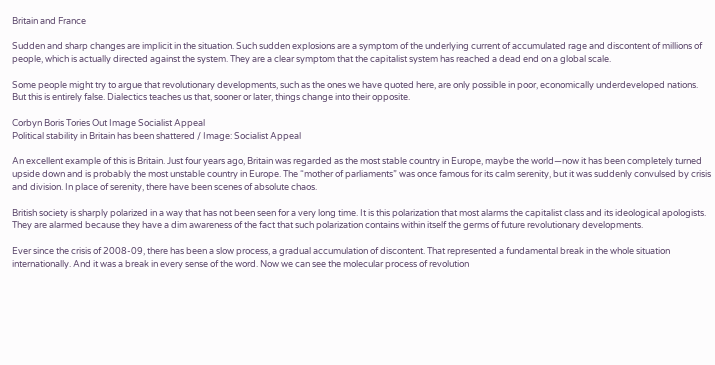Britain and France

Sudden and sharp changes are implicit in the situation. Such sudden explosions are a symptom of the underlying current of accumulated rage and discontent of millions of people, which is actually directed against the system. They are a clear symptom that the capitalist system has reached a dead end on a global scale.

Some people might try to argue that revolutionary developments, such as the ones we have quoted here, are only possible in poor, economically underdeveloped nations. But this is entirely false. Dialectics teaches us that, sooner or later, things change into their opposite.

Corbyn Boris Tories Out Image Socialist Appeal
Political stability in Britain has been shattered / Image: Socialist Appeal

An excellent example of this is Britain. Just four years ago, Britain was regarded as the most stable country in Europe, maybe the world—now it has been completely turned upside down and is probably the most unstable country in Europe. The “mother of parliaments” was once famous for its calm serenity, but it was suddenly convulsed by crisis and division. In place of serenity, there have been scenes of absolute chaos.

British society is sharply polarized in a way that has not been seen for a very long time. It is this polarization that most alarms the capitalist class and its ideological apologists. They are alarmed because they have a dim awareness of the fact that such polarization contains within itself the germs of future revolutionary developments.

Ever since the crisis of 2008-09, there has been a slow process, a gradual accumulation of discontent. That represented a fundamental break in the whole situation internationally. And it was a break in every sense of the word. Now we can see the molecular process of revolution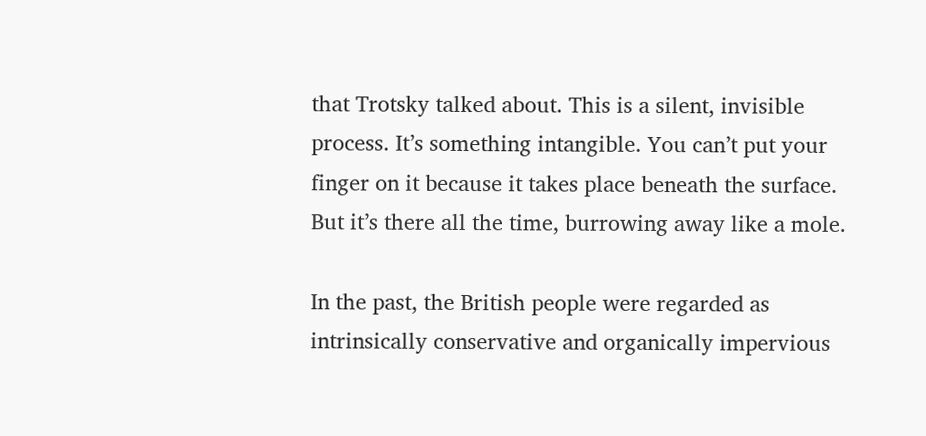that Trotsky talked about. This is a silent, invisible process. It’s something intangible. You can’t put your finger on it because it takes place beneath the surface. But it’s there all the time, burrowing away like a mole.

In the past, the British people were regarded as intrinsically conservative and organically impervious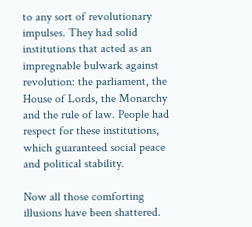to any sort of revolutionary impulses. They had solid institutions that acted as an impregnable bulwark against revolution: the parliament, the House of Lords, the Monarchy and the rule of law. People had respect for these institutions, which guaranteed social peace and political stability.

Now all those comforting illusions have been shattered.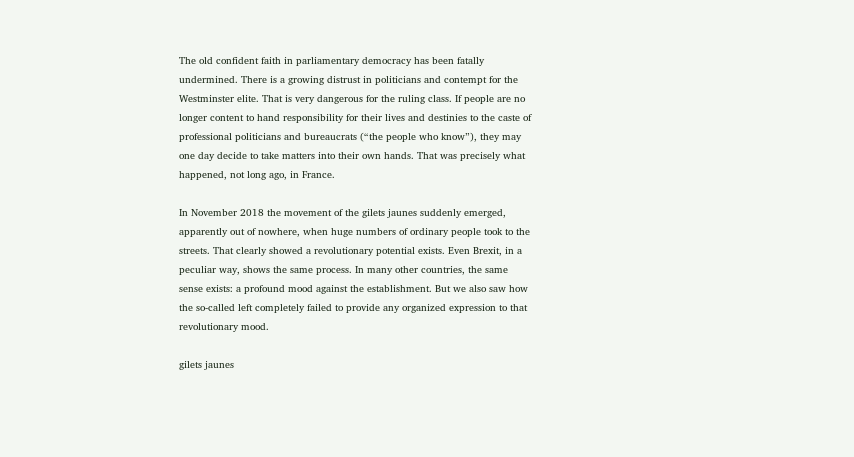The old confident faith in parliamentary democracy has been fatally undermined. There is a growing distrust in politicians and contempt for the Westminster elite. That is very dangerous for the ruling class. If people are no longer content to hand responsibility for their lives and destinies to the caste of professional politicians and bureaucrats (“the people who know”), they may one day decide to take matters into their own hands. That was precisely what happened, not long ago, in France.

In November 2018 the movement of the gilets jaunes suddenly emerged, apparently out of nowhere, when huge numbers of ordinary people took to the streets. That clearly showed a revolutionary potential exists. Even Brexit, in a peculiar way, shows the same process. In many other countries, the same sense exists: a profound mood against the establishment. But we also saw how the so-called left completely failed to provide any organized expression to that revolutionary mood.

gilets jaunes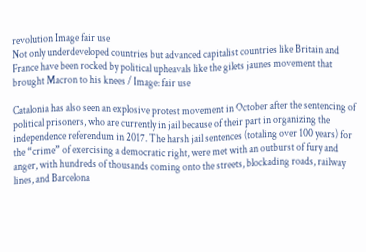revolution Image fair use
Not only underdeveloped countries but advanced capitalist countries like Britain and France have been rocked by political upheavals like the gilets jaunes movement that brought Macron to his knees / Image: fair use

Catalonia has also seen an explosive protest movement in October after the sentencing of political prisoners, who are currently in jail because of their part in organizing the independence referendum in 2017. The harsh jail sentences (totaling over 100 years) for the “crime” of exercising a democratic right, were met with an outburst of fury and anger, with hundreds of thousands coming onto the streets, blockading roads, railway lines, and Barcelona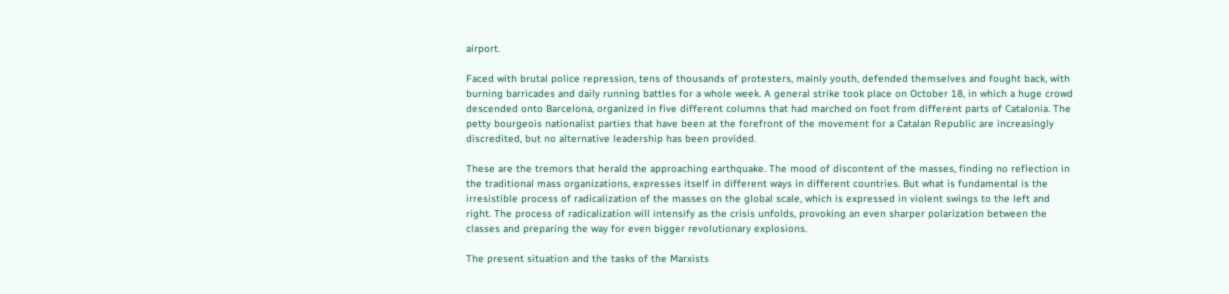airport.

Faced with brutal police repression, tens of thousands of protesters, mainly youth, defended themselves and fought back, with burning barricades and daily running battles for a whole week. A general strike took place on October 18, in which a huge crowd descended onto Barcelona, organized in five different columns that had marched on foot from different parts of Catalonia. The petty bourgeois nationalist parties that have been at the forefront of the movement for a Catalan Republic are increasingly discredited, but no alternative leadership has been provided.

These are the tremors that herald the approaching earthquake. The mood of discontent of the masses, finding no reflection in the traditional mass organizations, expresses itself in different ways in different countries. But what is fundamental is the irresistible process of radicalization of the masses on the global scale, which is expressed in violent swings to the left and right. The process of radicalization will intensify as the crisis unfolds, provoking an even sharper polarization between the classes and preparing the way for even bigger revolutionary explosions.

The present situation and the tasks of the Marxists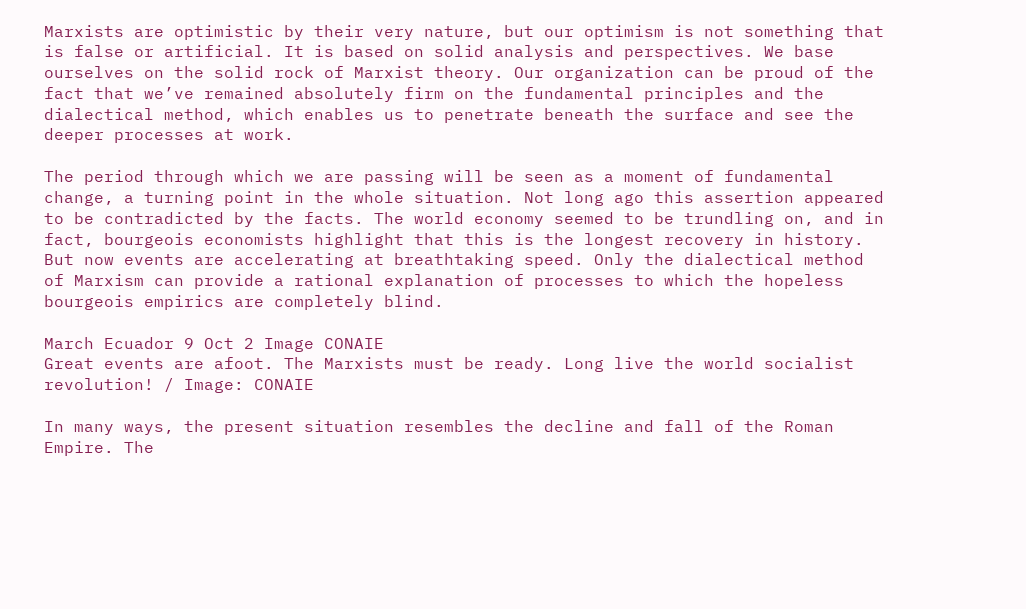Marxists are optimistic by their very nature, but our optimism is not something that is false or artificial. It is based on solid analysis and perspectives. We base ourselves on the solid rock of Marxist theory. Our organization can be proud of the fact that we’ve remained absolutely firm on the fundamental principles and the dialectical method, which enables us to penetrate beneath the surface and see the deeper processes at work.

The period through which we are passing will be seen as a moment of fundamental change, a turning point in the whole situation. Not long ago this assertion appeared to be contradicted by the facts. The world economy seemed to be trundling on, and in fact, bourgeois economists highlight that this is the longest recovery in history. But now events are accelerating at breathtaking speed. Only the dialectical method of Marxism can provide a rational explanation of processes to which the hopeless bourgeois empirics are completely blind.

March Ecuador 9 Oct 2 Image CONAIE
Great events are afoot. The Marxists must be ready. Long live the world socialist revolution! / Image: CONAIE

In many ways, the present situation resembles the decline and fall of the Roman Empire. The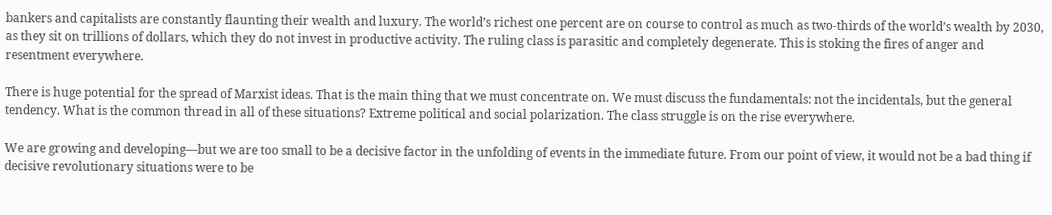bankers and capitalists are constantly flaunting their wealth and luxury. The world’s richest one percent are on course to control as much as two-thirds of the world’s wealth by 2030, as they sit on trillions of dollars, which they do not invest in productive activity. The ruling class is parasitic and completely degenerate. This is stoking the fires of anger and resentment everywhere.

There is huge potential for the spread of Marxist ideas. That is the main thing that we must concentrate on. We must discuss the fundamentals: not the incidentals, but the general tendency. What is the common thread in all of these situations? Extreme political and social polarization. The class struggle is on the rise everywhere.

We are growing and developing—but we are too small to be a decisive factor in the unfolding of events in the immediate future. From our point of view, it would not be a bad thing if decisive revolutionary situations were to be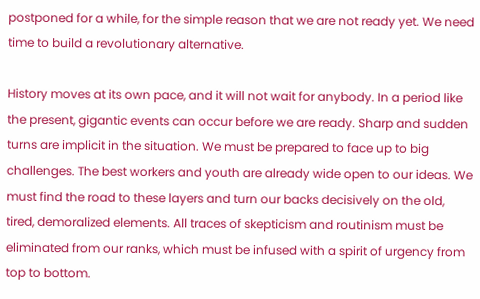postponed for a while, for the simple reason that we are not ready yet. We need time to build a revolutionary alternative.

History moves at its own pace, and it will not wait for anybody. In a period like the present, gigantic events can occur before we are ready. Sharp and sudden turns are implicit in the situation. We must be prepared to face up to big challenges. The best workers and youth are already wide open to our ideas. We must find the road to these layers and turn our backs decisively on the old, tired, demoralized elements. All traces of skepticism and routinism must be eliminated from our ranks, which must be infused with a spirit of urgency from top to bottom.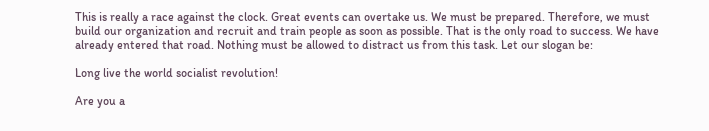This is really a race against the clock. Great events can overtake us. We must be prepared. Therefore, we must build our organization and recruit and train people as soon as possible. That is the only road to success. We have already entered that road. Nothing must be allowed to distract us from this task. Let our slogan be:

Long live the world socialist revolution!

Are you a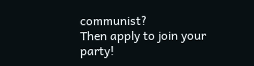communist?
Then apply to join your party!